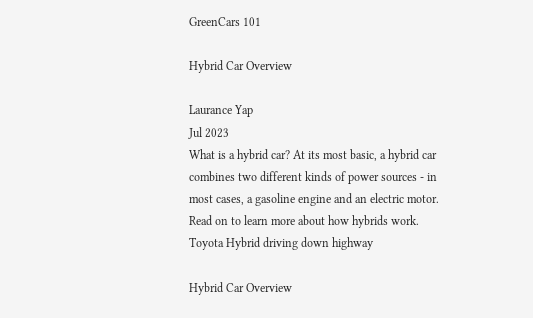GreenCars 101

Hybrid Car Overview

Laurance Yap
Jul 2023
What is a hybrid car? At its most basic, a hybrid car combines two different kinds of power sources - in most cases, a gasoline engine and an electric motor. Read on to learn more about how hybrids work.
Toyota Hybrid driving down highway

Hybrid Car Overview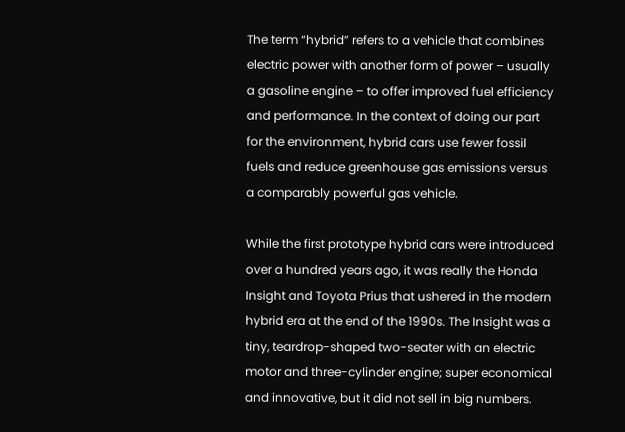The term “hybrid” refers to a vehicle that combines electric power with another form of power – usually a gasoline engine – to offer improved fuel efficiency and performance. In the context of doing our part for the environment, hybrid cars use fewer fossil fuels and reduce greenhouse gas emissions versus a comparably powerful gas vehicle.

While the first prototype hybrid cars were introduced over a hundred years ago, it was really the Honda Insight and Toyota Prius that ushered in the modern hybrid era at the end of the 1990s. The Insight was a tiny, teardrop-shaped two-seater with an electric motor and three-cylinder engine; super economical and innovative, but it did not sell in big numbers.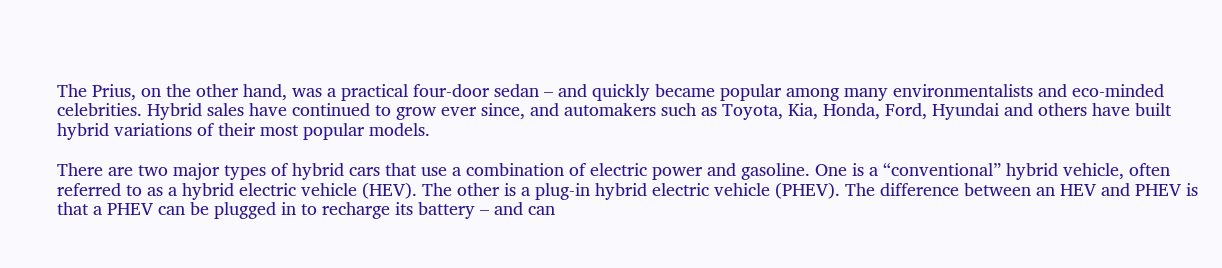The Prius, on the other hand, was a practical four-door sedan – and quickly became popular among many environmentalists and eco-minded celebrities. Hybrid sales have continued to grow ever since, and automakers such as Toyota, Kia, Honda, Ford, Hyundai and others have built hybrid variations of their most popular models.

There are two major types of hybrid cars that use a combination of electric power and gasoline. One is a “conventional” hybrid vehicle, often referred to as a hybrid electric vehicle (HEV). The other is a plug-in hybrid electric vehicle (PHEV). The difference between an HEV and PHEV is that a PHEV can be plugged in to recharge its battery – and can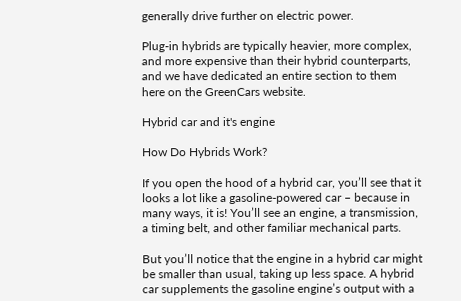generally drive further on electric power.

Plug-in hybrids are typically heavier, more complex, and more expensive than their hybrid counterparts, and we have dedicated an entire section to them here on the GreenCars website.

Hybrid car and it's engine

How Do Hybrids Work?

If you open the hood of a hybrid car, you’ll see that it looks a lot like a gasoline-powered car – because in many ways, it is! You’ll see an engine, a transmission, a timing belt, and other familiar mechanical parts.

But you’ll notice that the engine in a hybrid car might be smaller than usual, taking up less space. A hybrid car supplements the gasoline engine’s output with a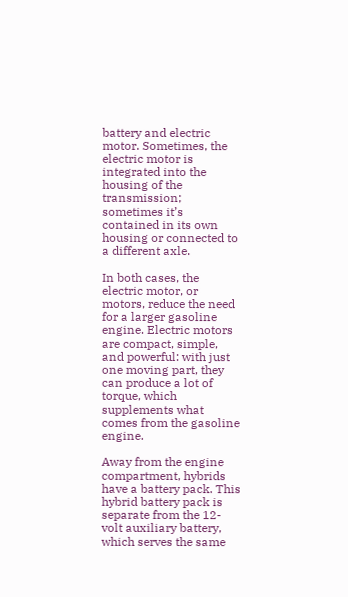battery and electric motor. Sometimes, the electric motor is integrated into the housing of the transmission; sometimes it’s contained in its own housing or connected to a different axle.

In both cases, the electric motor, or motors, reduce the need for a larger gasoline engine. Electric motors are compact, simple, and powerful: with just one moving part, they can produce a lot of torque, which supplements what comes from the gasoline engine.

Away from the engine compartment, hybrids have a battery pack. This hybrid battery pack is separate from the 12-volt auxiliary battery, which serves the same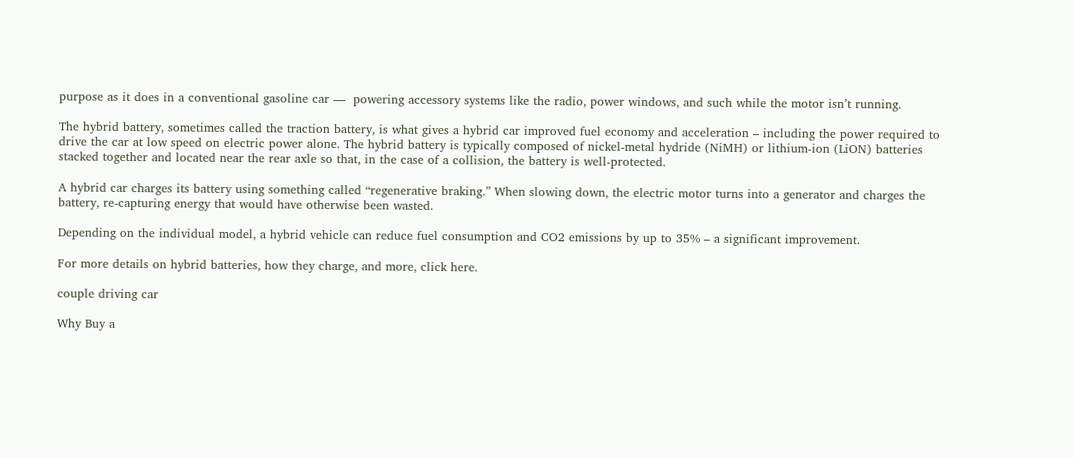purpose as it does in a conventional gasoline car —  powering accessory systems like the radio, power windows, and such while the motor isn’t running.

The hybrid battery, sometimes called the traction battery, is what gives a hybrid car improved fuel economy and acceleration – including the power required to drive the car at low speed on electric power alone. The hybrid battery is typically composed of nickel-metal hydride (NiMH) or lithium-ion (LiON) batteries stacked together and located near the rear axle so that, in the case of a collision, the battery is well-protected.

A hybrid car charges its battery using something called “regenerative braking.” When slowing down, the electric motor turns into a generator and charges the battery, re-capturing energy that would have otherwise been wasted.

Depending on the individual model, a hybrid vehicle can reduce fuel consumption and CO2 emissions by up to 35% – a significant improvement.

For more details on hybrid batteries, how they charge, and more, click here.

couple driving car

Why Buy a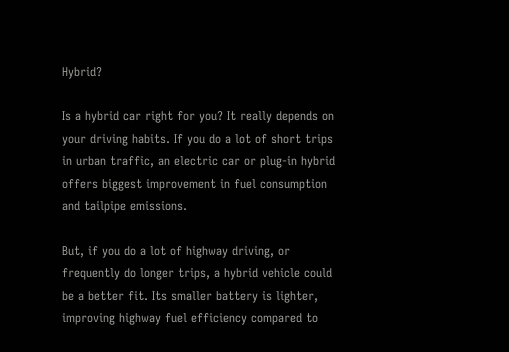Hybrid?

Is a hybrid car right for you? It really depends on your driving habits. If you do a lot of short trips in urban traffic, an electric car or plug-in hybrid offers biggest improvement in fuel consumption and tailpipe emissions.

But, if you do a lot of highway driving, or frequently do longer trips, a hybrid vehicle could be a better fit. Its smaller battery is lighter, improving highway fuel efficiency compared to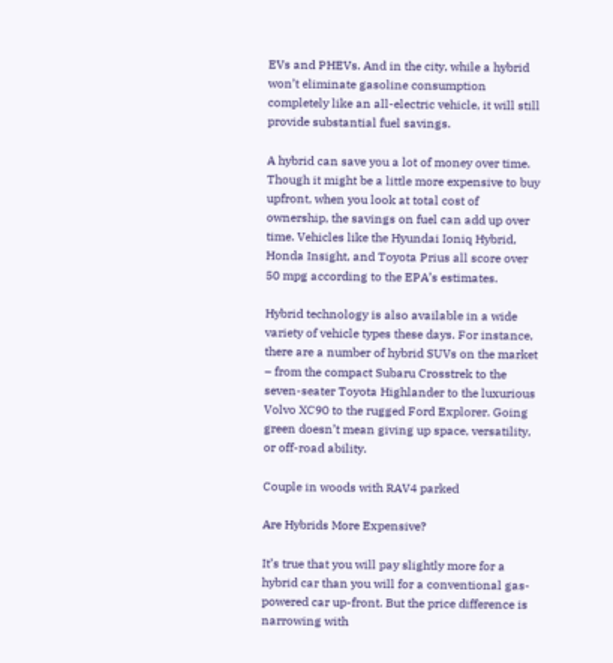EVs and PHEVs. And in the city, while a hybrid won’t eliminate gasoline consumption completely like an all-electric vehicle, it will still provide substantial fuel savings.

A hybrid can save you a lot of money over time. Though it might be a little more expensive to buy upfront, when you look at total cost of ownership, the savings on fuel can add up over time. Vehicles like the Hyundai Ioniq Hybrid, Honda Insight, and Toyota Prius all score over 50 mpg according to the EPA’s estimates.

Hybrid technology is also available in a wide variety of vehicle types these days. For instance, there are a number of hybrid SUVs on the market – from the compact Subaru Crosstrek to the seven-seater Toyota Highlander to the luxurious Volvo XC90 to the rugged Ford Explorer. Going green doesn’t mean giving up space, versatility, or off-road ability.

Couple in woods with RAV4 parked

Are Hybrids More Expensive?

It’s true that you will pay slightly more for a hybrid car than you will for a conventional gas-powered car up-front. But the price difference is narrowing with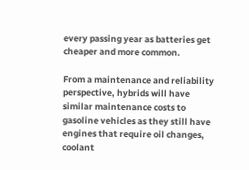every passing year as batteries get cheaper and more common.

From a maintenance and reliability perspective, hybrids will have similar maintenance costs to gasoline vehicles as they still have engines that require oil changes, coolant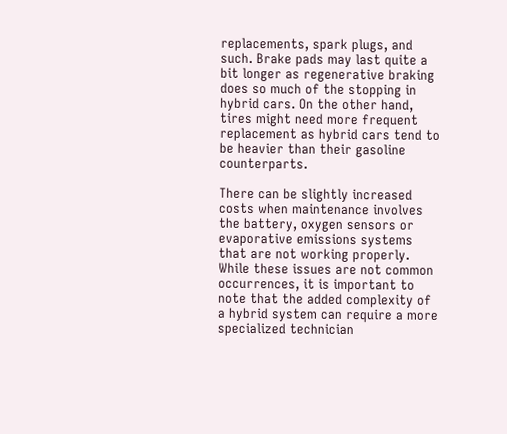replacements, spark plugs, and such. Brake pads may last quite a bit longer as regenerative braking does so much of the stopping in hybrid cars. On the other hand, tires might need more frequent replacement as hybrid cars tend to be heavier than their gasoline counterparts.

There can be slightly increased costs when maintenance involves the battery, oxygen sensors or evaporative emissions systems that are not working properly. While these issues are not common occurrences, it is important to note that the added complexity of a hybrid system can require a more specialized technician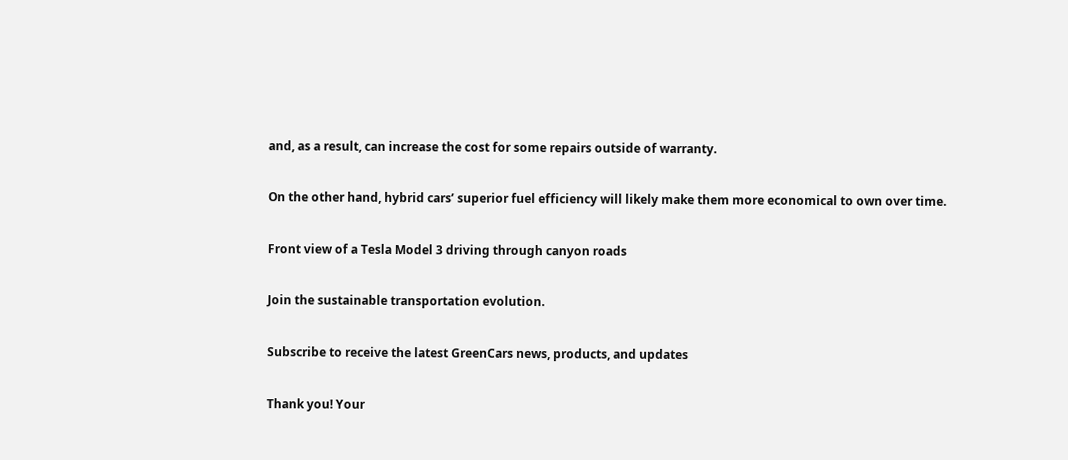and, as a result, can increase the cost for some repairs outside of warranty.

On the other hand, hybrid cars’ superior fuel efficiency will likely make them more economical to own over time.

Front view of a Tesla Model 3 driving through canyon roads

Join the sustainable transportation evolution.

Subscribe to receive the latest GreenCars news, products, and updates

Thank you! Your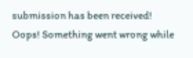submission has been received!
Oops! Something went wrong while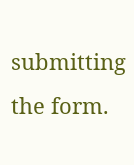submitting the form.